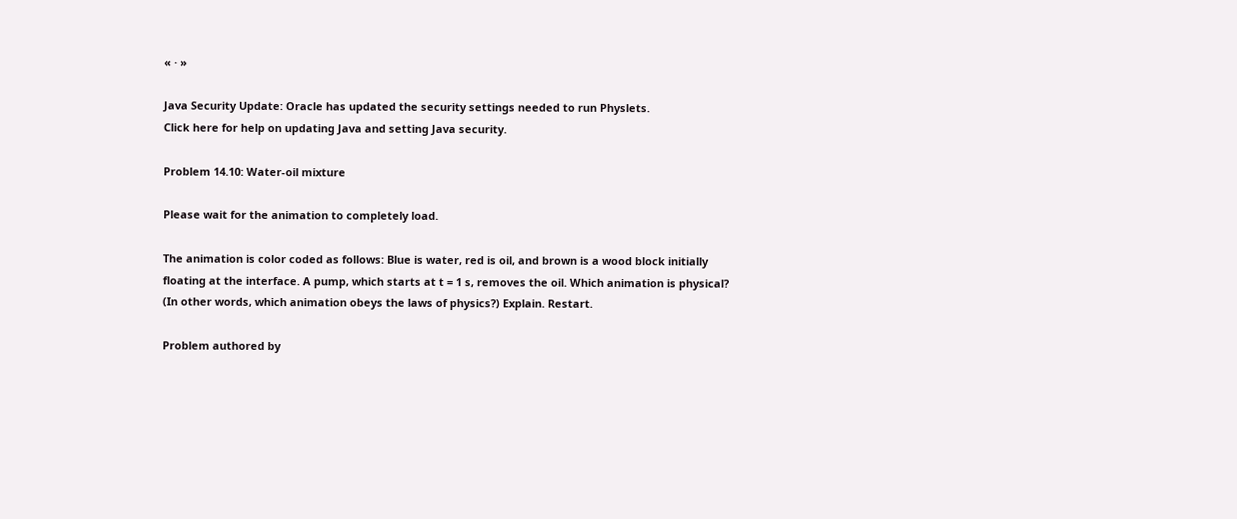« · »

Java Security Update: Oracle has updated the security settings needed to run Physlets.
Click here for help on updating Java and setting Java security.

Problem 14.10: Water-oil mixture

Please wait for the animation to completely load.

The animation is color coded as follows: Blue is water, red is oil, and brown is a wood block initially floating at the interface. A pump, which starts at t = 1 s, removes the oil. Which animation is physical? (In other words, which animation obeys the laws of physics?) Explain. Restart.

Problem authored by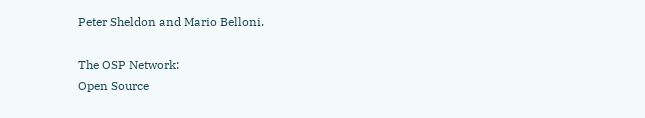Peter Sheldon and Mario Belloni.

The OSP Network:
Open Source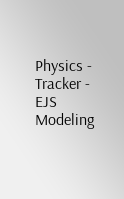Physics - Tracker - EJS Modeling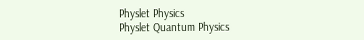Physlet Physics
Physlet Quantum Physics